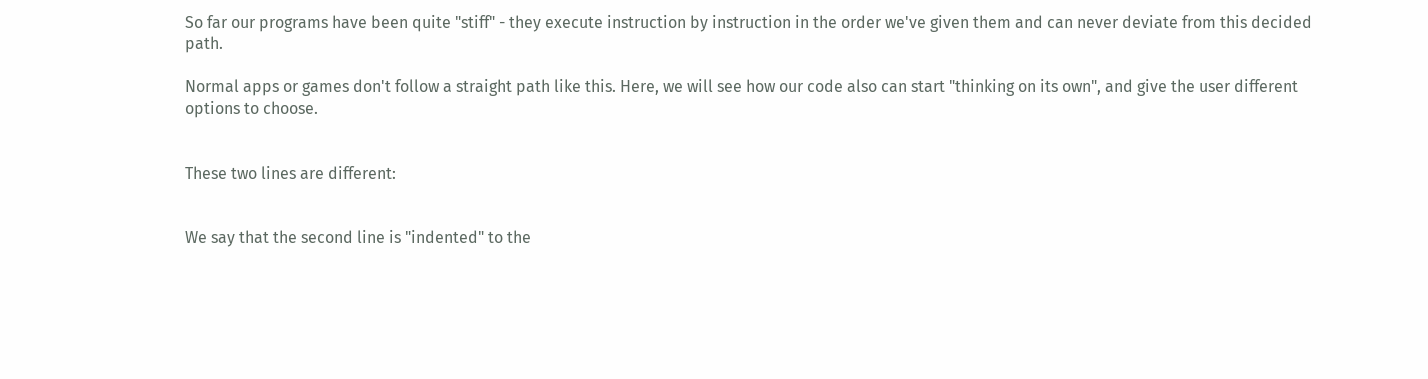So far our programs have been quite "stiff" - they execute instruction by instruction in the order we've given them and can never deviate from this decided path.

Normal apps or games don't follow a straight path like this. Here, we will see how our code also can start "thinking on its own", and give the user different options to choose.


These two lines are different:


We say that the second line is "indented" to the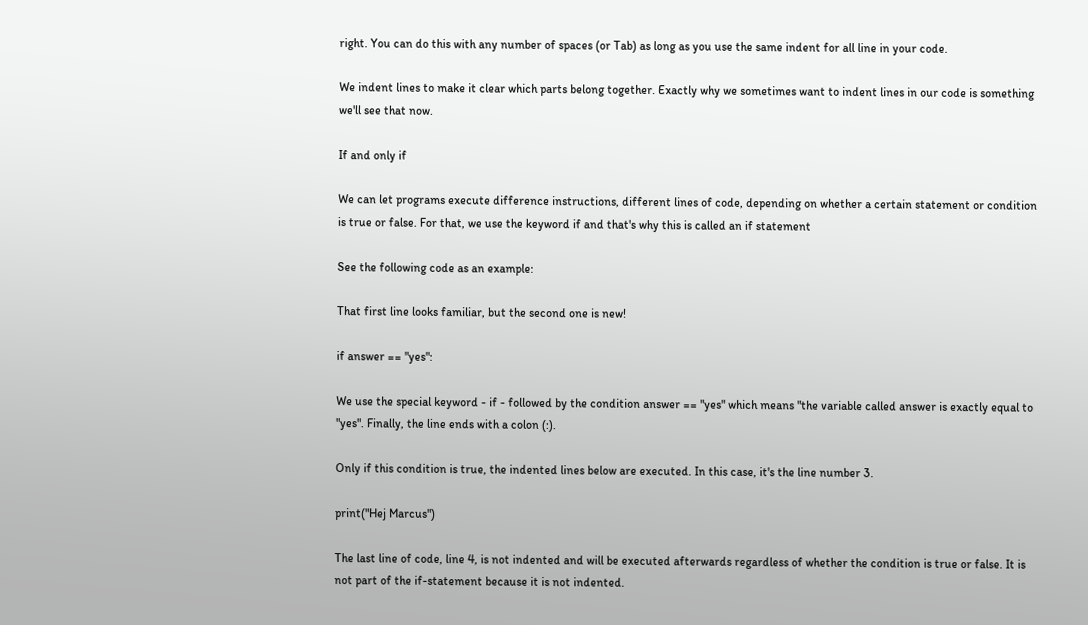right. You can do this with any number of spaces (or Tab) as long as you use the same indent for all line in your code.

We indent lines to make it clear which parts belong together. Exactly why we sometimes want to indent lines in our code is something we'll see that now.

If and only if

We can let programs execute difference instructions, different lines of code, depending on whether a certain statement or condition is true or false. For that, we use the keyword if and that's why this is called an if statement

See the following code as an example:

That first line looks familiar, but the second one is new!

if answer == "yes":

We use the special keyword - if - followed by the condition answer == "yes" which means "the variable called answer is exactly equal to "yes". Finally, the line ends with a colon (:).

Only if this condition is true, the indented lines below are executed. In this case, it's the line number 3.

print("Hej Marcus")

The last line of code, line 4, is not indented and will be executed afterwards regardless of whether the condition is true or false. It is not part of the if-statement because it is not indented.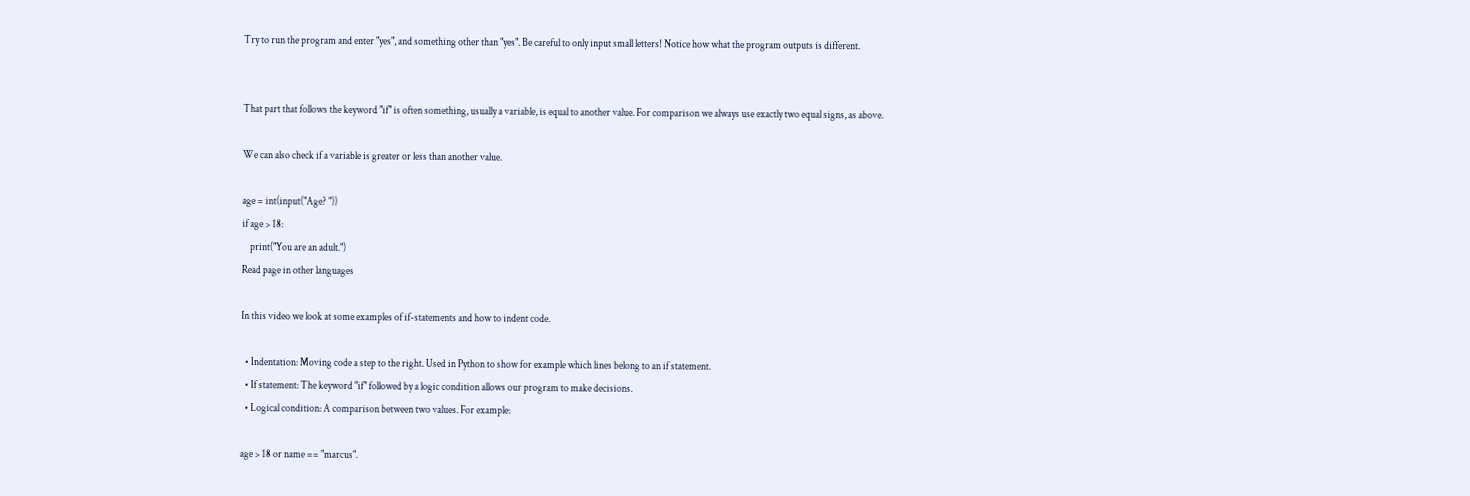Try to run the program and enter "yes", and something other than "yes". Be careful to only input small letters! Notice how what the program outputs is different.


That part that follows the keyword "if" is often something, usually a variable, is equal to another value. For comparison we always use exactly two equal signs, as above.

We can also check if a variable is greater or less than another value.

age = int(input("Age? "))
if age > 18:
    print("You are an adult.")
Read page in other languages

In this video we look at some examples of if-statements and how to indent code.

  • Indentation: Moving code a step to the right. Used in Python to show for example which lines belong to an if statement.
  • If statement: The keyword "if" followed by a logic condition allows our program to make decisions.
  • Logical condition: A comparison between two values. For example:

age > 18 or name == "marcus".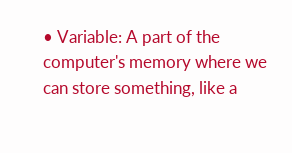• Variable: A part of the computer's memory where we can store something, like a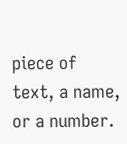piece of text, a name, or a number.